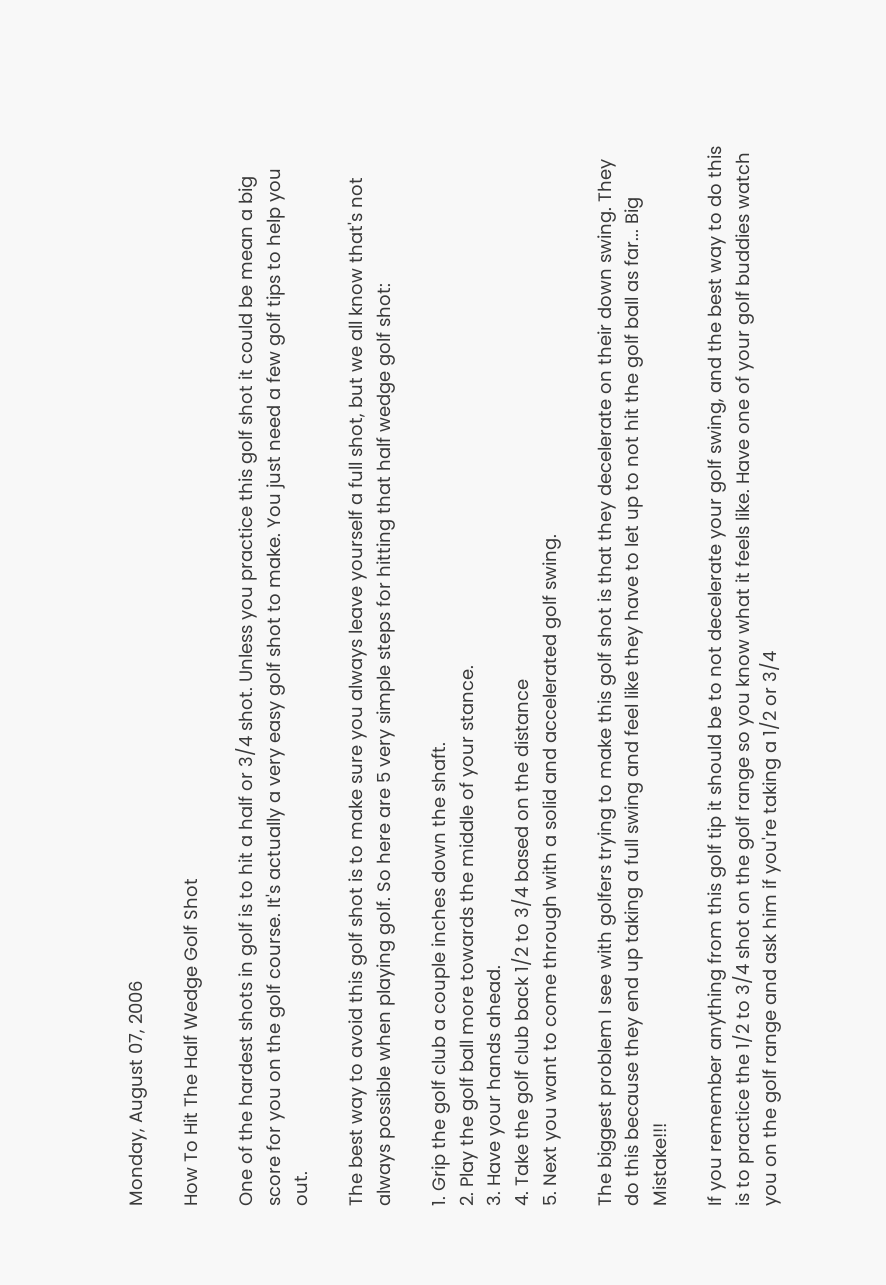Monday, August 07, 2006

How To Hit The Half Wedge Golf Shot

One of the hardest shots in golf is to hit a half or 3/4 shot. Unless you practice this golf shot it could be mean a big score for you on the golf course. It's actually a very easy golf shot to make. You just need a few golf tips to help you out.

The best way to avoid this golf shot is to make sure you always leave yourself a full shot, but we all know that's not always possible when playing golf. So here are 5 very simple steps for hitting that half wedge golf shot:

1. Grip the golf club a couple inches down the shaft.
2. Play the golf ball more towards the middle of your stance.
3. Have your hands ahead.
4. Take the golf club back 1/2 to 3/4 based on the distance
5. Next you want to come through with a solid and accelerated golf swing.

The biggest problem I see with golfers trying to make this golf shot is that they decelerate on their down swing. They do this because they end up taking a full swing and feel like they have to let up to not hit the golf ball as far... Big Mistake!!!

If you remember anything from this golf tip it should be to not decelerate your golf swing, and the best way to do this is to practice the 1/2 to 3/4 shot on the golf range so you know what it feels like. Have one of your golf buddies watch you on the golf range and ask him if you're taking a 1/2 or 3/4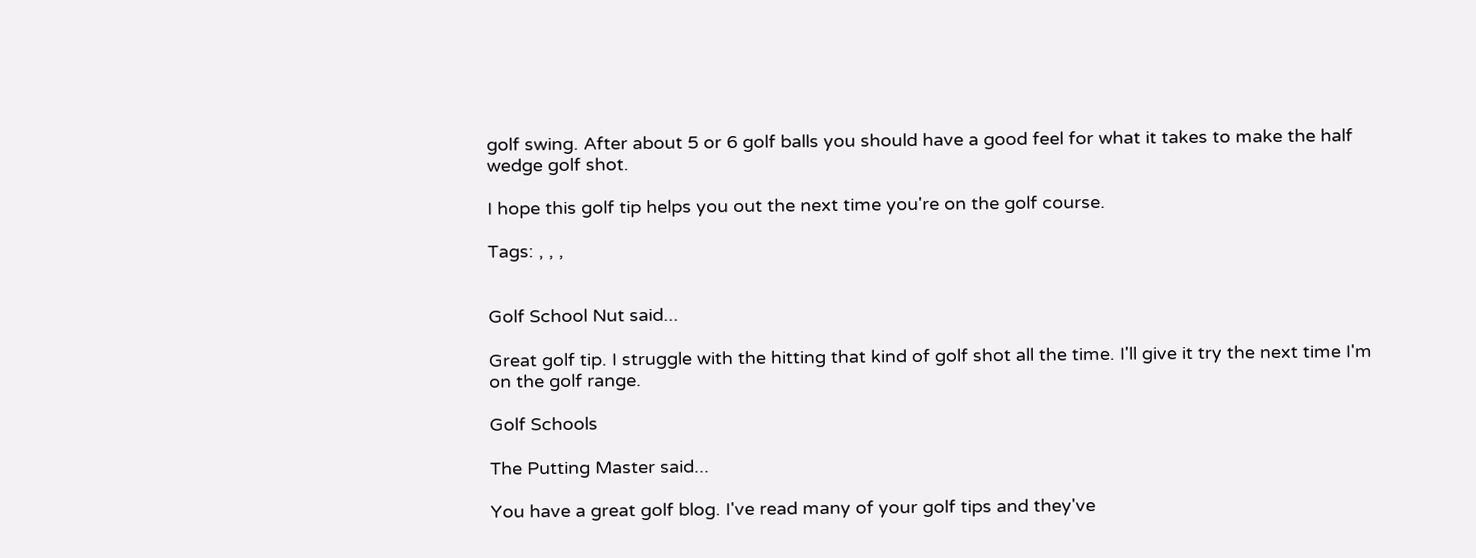golf swing. After about 5 or 6 golf balls you should have a good feel for what it takes to make the half wedge golf shot.

I hope this golf tip helps you out the next time you're on the golf course.

Tags: , , ,


Golf School Nut said...

Great golf tip. I struggle with the hitting that kind of golf shot all the time. I'll give it try the next time I'm on the golf range.

Golf Schools

The Putting Master said...

You have a great golf blog. I've read many of your golf tips and they've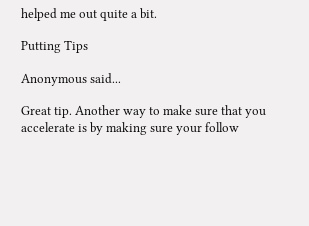helped me out quite a bit.

Putting Tips

Anonymous said...

Great tip. Another way to make sure that you accelerate is by making sure your follow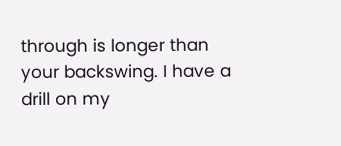through is longer than your backswing. I have a drill on my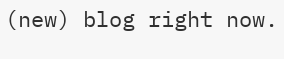(new) blog right now.